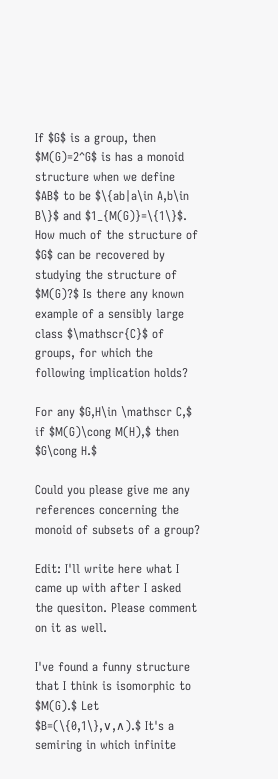If $G$ is a group, then $M(G)=2^G$ is has a monoid structure when we define $AB$ to be $\{ab|a\in A,b\in B\}$ and $1_{M(G)}=\{1\}$. How much of the structure of $G$ can be recovered by studying the structure of $M(G)?$ Is there any known example of a sensibly large class $\mathscr{C}$ of groups, for which the following implication holds?

For any $G,H\in \mathscr C,$ if $M(G)\cong M(H),$ then $G\cong H.$

Could you please give me any references concerning the monoid of subsets of a group?

Edit: I'll write here what I came up with after I asked the quesiton. Please comment on it as well.

I've found a funny structure that I think is isomorphic to $M(G).$ Let $B=(\{0,1\},∨,∧).$ It's a semiring in which infinite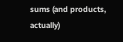sums (and products, actually)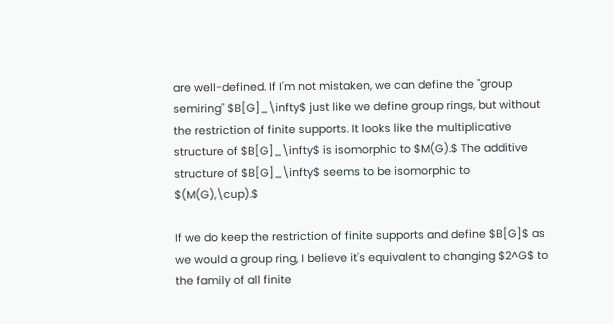are well-defined. If I'm not mistaken, we can define the "group semiring" $B[G]_\infty$ just like we define group rings, but without the restriction of finite supports. It looks like the multiplicative structure of $B[G]_\infty$ is isomorphic to $M(G).$ The additive structure of $B[G]_\infty$ seems to be isomorphic to $(M(G),\cup).$

If we do keep the restriction of finite supports and define $B[G]$ as we would a group ring, I believe it's equivalent to changing $2^G$ to the family of all finite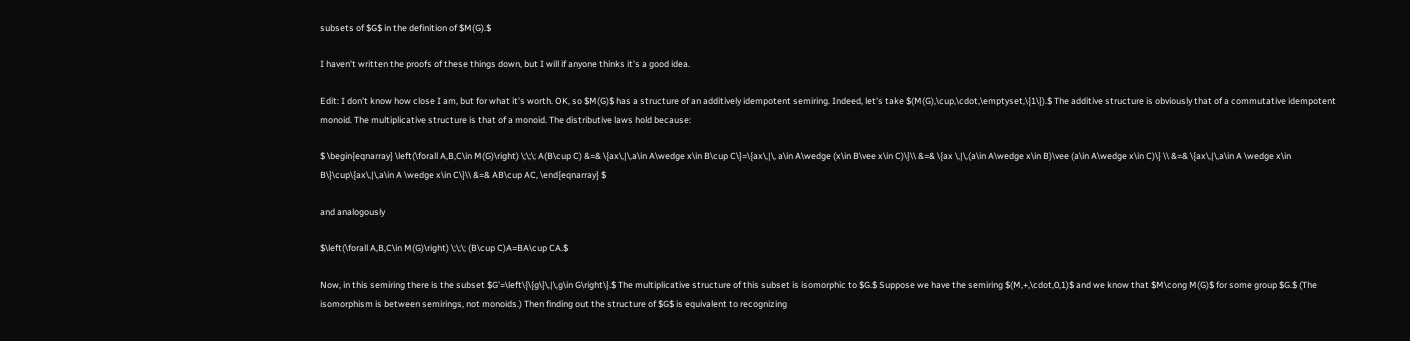subsets of $G$ in the definition of $M(G).$

I haven't written the proofs of these things down, but I will if anyone thinks it's a good idea.

Edit: I don't know how close I am, but for what it's worth. OK, so $M(G)$ has a structure of an additively idempotent semiring. Indeed, let's take $(M(G),\cup,\cdot,\emptyset,\{1\}).$ The additive structure is obviously that of a commutative idempotent monoid. The multiplicative structure is that of a monoid. The distributive laws hold because:

$ \begin{eqnarray} \left(\forall A,B,C\in M(G)\right) \;\;\; A(B\cup C) &=& \{ax\,|\,a\in A\wedge x\in B\cup C\}=\{ax\,|\, a\in A\wedge (x\in B\vee x\in C)\}\\ &=& \{ax \,|\,(a\in A\wedge x\in B)\vee (a\in A\wedge x\in C)\} \\ &=& \{ax\,|\,a\in A \wedge x\in B\}\cup\{ax\,|\,a\in A \wedge x\in C\}\\ &=& AB\cup AC, \end{eqnarray} $

and analogously

$\left(\forall A,B,C\in M(G)\right) \;\;\; (B\cup C)A=BA\cup CA.$

Now, in this semiring there is the subset $G'=\left\{\{g\}\,|\,g\in G\right\}.$ The multiplicative structure of this subset is isomorphic to $G.$ Suppose we have the semiring $(M,+,\cdot,0,1)$ and we know that $M\cong M(G)$ for some group $G.$ (The isomorphism is between semirings, not monoids.) Then finding out the structure of $G$ is equivalent to recognizing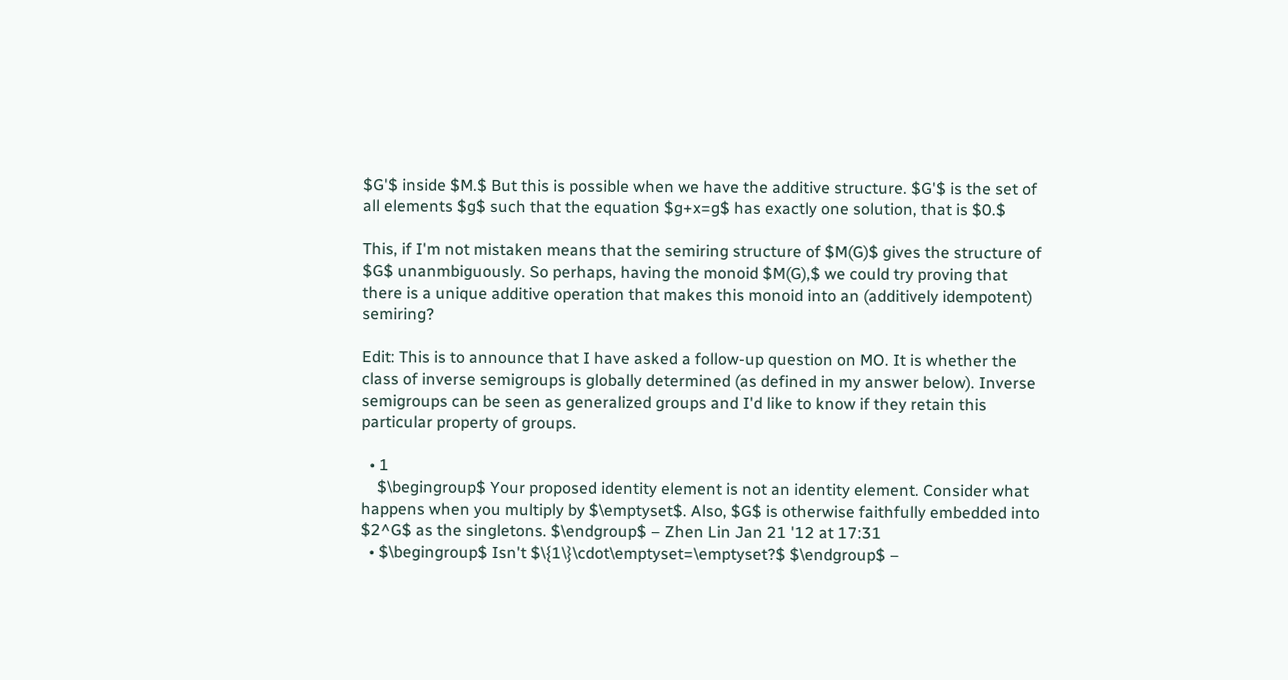$G'$ inside $M.$ But this is possible when we have the additive structure. $G'$ is the set of all elements $g$ such that the equation $g+x=g$ has exactly one solution, that is $0.$

This, if I'm not mistaken means that the semiring structure of $M(G)$ gives the structure of $G$ unanmbiguously. So perhaps, having the monoid $M(G),$ we could try proving that there is a unique additive operation that makes this monoid into an (additively idempotent) semiring?

Edit: This is to announce that I have asked a follow-up question on MO. It is whether the class of inverse semigroups is globally determined (as defined in my answer below). Inverse semigroups can be seen as generalized groups and I'd like to know if they retain this particular property of groups.

  • 1
    $\begingroup$ Your proposed identity element is not an identity element. Consider what happens when you multiply by $\emptyset$. Also, $G$ is otherwise faithfully embedded into $2^G$ as the singletons. $\endgroup$ – Zhen Lin Jan 21 '12 at 17:31
  • $\begingroup$ Isn't $\{1\}\cdot\emptyset=\emptyset?$ $\endgroup$ –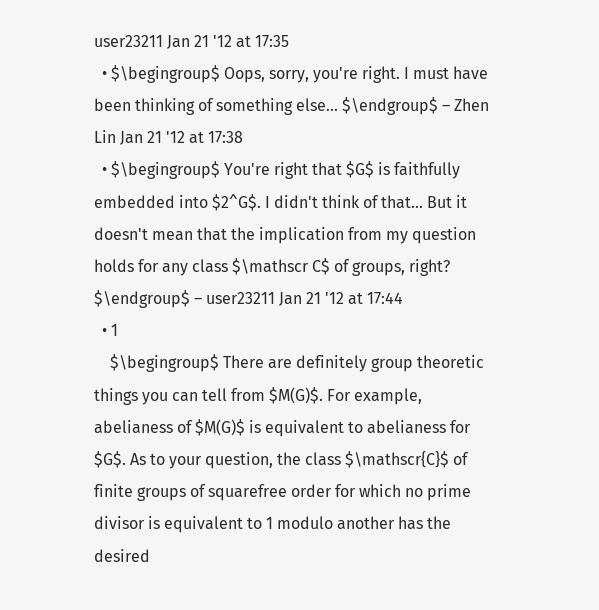user23211 Jan 21 '12 at 17:35
  • $\begingroup$ Oops, sorry, you're right. I must have been thinking of something else... $\endgroup$ – Zhen Lin Jan 21 '12 at 17:38
  • $\begingroup$ You're right that $G$ is faithfully embedded into $2^G$. I didn't think of that... But it doesn't mean that the implication from my question holds for any class $\mathscr C$ of groups, right? $\endgroup$ – user23211 Jan 21 '12 at 17:44
  • 1
    $\begingroup$ There are definitely group theoretic things you can tell from $M(G)$. For example, abelianess of $M(G)$ is equivalent to abelianess for $G$. As to your question, the class $\mathscr{C}$ of finite groups of squarefree order for which no prime divisor is equivalent to 1 modulo another has the desired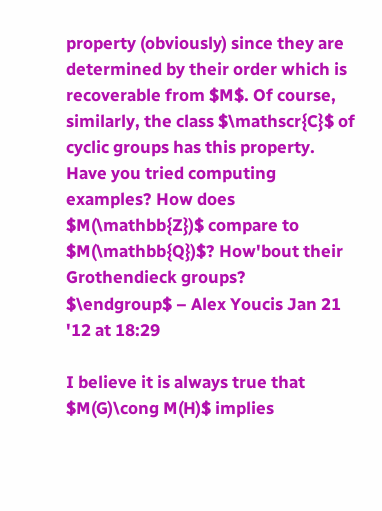property (obviously) since they are determined by their order which is recoverable from $M$. Of course, similarly, the class $\mathscr{C}$ of cyclic groups has this property. Have you tried computing examples? How does $M(\mathbb{Z})$ compare to $M(\mathbb{Q})$? How'bout their Grothendieck groups? $\endgroup$ – Alex Youcis Jan 21 '12 at 18:29

I believe it is always true that $M(G)\cong M(H)$ implies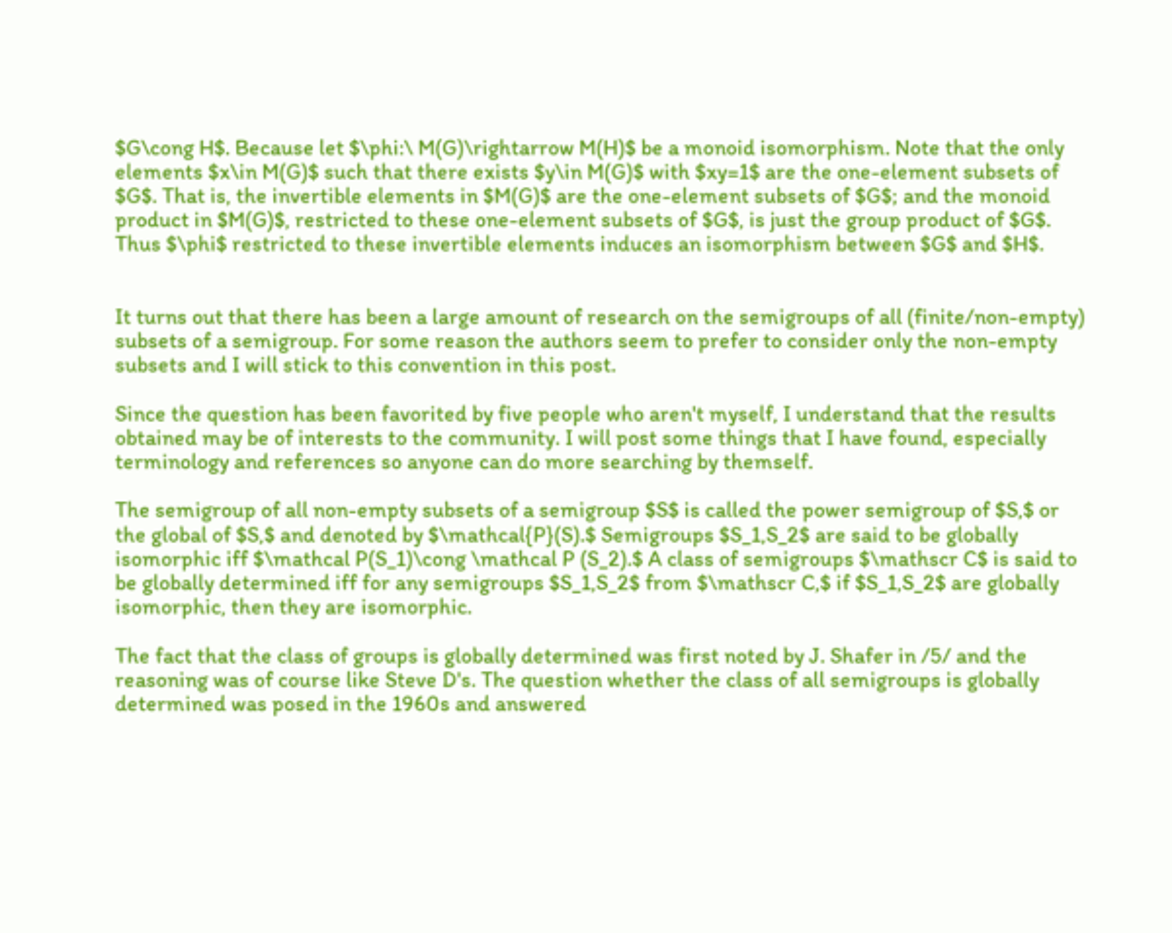$G\cong H$. Because let $\phi:\ M(G)\rightarrow M(H)$ be a monoid isomorphism. Note that the only elements $x\in M(G)$ such that there exists $y\in M(G)$ with $xy=1$ are the one-element subsets of $G$. That is, the invertible elements in $M(G)$ are the one-element subsets of $G$; and the monoid product in $M(G)$, restricted to these one-element subsets of $G$, is just the group product of $G$. Thus $\phi$ restricted to these invertible elements induces an isomorphism between $G$ and $H$.


It turns out that there has been a large amount of research on the semigroups of all (finite/non-empty) subsets of a semigroup. For some reason the authors seem to prefer to consider only the non-empty subsets and I will stick to this convention in this post.

Since the question has been favorited by five people who aren't myself, I understand that the results obtained may be of interests to the community. I will post some things that I have found, especially terminology and references so anyone can do more searching by themself.

The semigroup of all non-empty subsets of a semigroup $S$ is called the power semigroup of $S,$ or the global of $S,$ and denoted by $\mathcal{P}(S).$ Semigroups $S_1,S_2$ are said to be globally isomorphic iff $\mathcal P(S_1)\cong \mathcal P (S_2).$ A class of semigroups $\mathscr C$ is said to be globally determined iff for any semigroups $S_1,S_2$ from $\mathscr C,$ if $S_1,S_2$ are globally isomorphic, then they are isomorphic.

The fact that the class of groups is globally determined was first noted by J. Shafer in /5/ and the reasoning was of course like Steve D's. The question whether the class of all semigroups is globally determined was posed in the 1960s and answered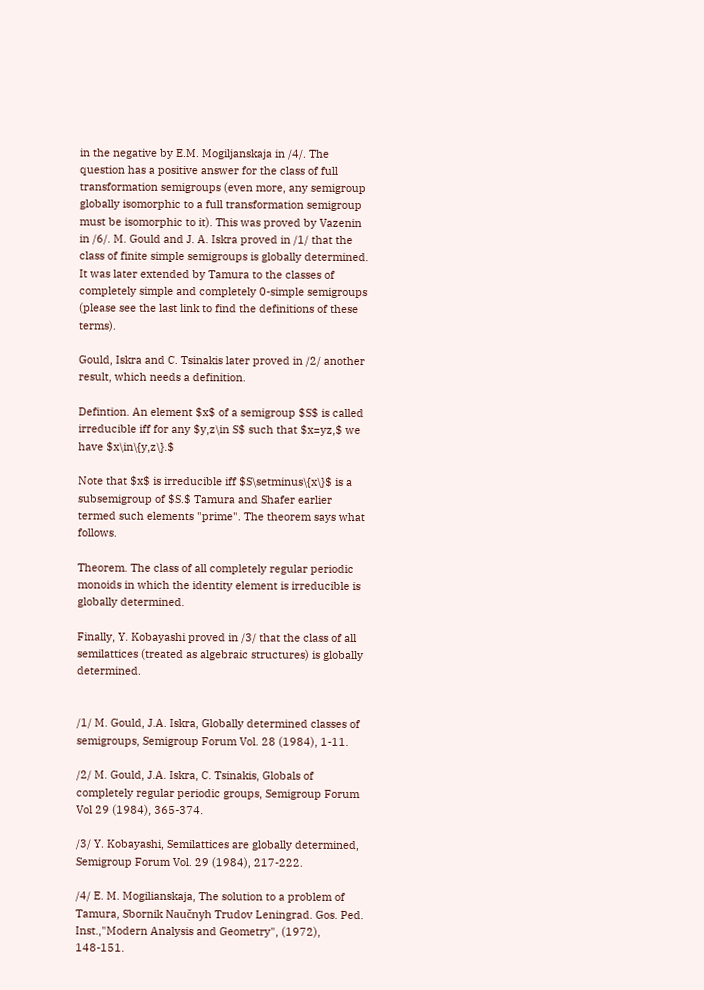in the negative by E.M. Mogiljanskaja in /4/. The question has a positive answer for the class of full transformation semigroups (even more, any semigroup globally isomorphic to a full transformation semigroup must be isomorphic to it). This was proved by Vazenin in /6/. M. Gould and J. A. Iskra proved in /1/ that the class of finite simple semigroups is globally determined. It was later extended by Tamura to the classes of completely simple and completely 0-simple semigroups (please see the last link to find the definitions of these terms).

Gould, Iskra and C. Tsinakis later proved in /2/ another result, which needs a definition.

Defintion. An element $x$ of a semigroup $S$ is called irreducible iff for any $y,z\in S$ such that $x=yz,$ we have $x\in\{y,z\}.$

Note that $x$ is irreducible iff $S\setminus\{x\}$ is a subsemigroup of $S.$ Tamura and Shafer earlier termed such elements "prime". The theorem says what follows.

Theorem. The class of all completely regular periodic monoids in which the identity element is irreducible is globally determined.

Finally, Y. Kobayashi proved in /3/ that the class of all semilattices (treated as algebraic structures) is globally determined.


/1/ M. Gould, J.A. Iskra, Globally determined classes of semigroups, Semigroup Forum Vol. 28 (1984), 1-11.

/2/ M. Gould, J.A. Iskra, C. Tsinakis, Globals of completely regular periodic groups, Semigroup Forum Vol 29 (1984), 365-374.

/3/ Y. Kobayashi, Semilattices are globally determined, Semigroup Forum Vol. 29 (1984), 217-222.

/4/ E. M. Mogilianskaja, The solution to a problem of Tamura, Sbornik Naučnyh Trudov Leningrad. Gos. Ped. Inst.,"Modern Analysis and Geometry", (1972), 148-151.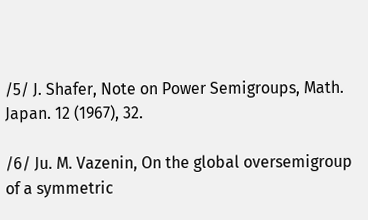/5/ J. Shafer, Note on Power Semigroups, Math. Japan. 12 (1967), 32.

/6/ Ju. M. Vazenin, On the global oversemigroup of a symmetric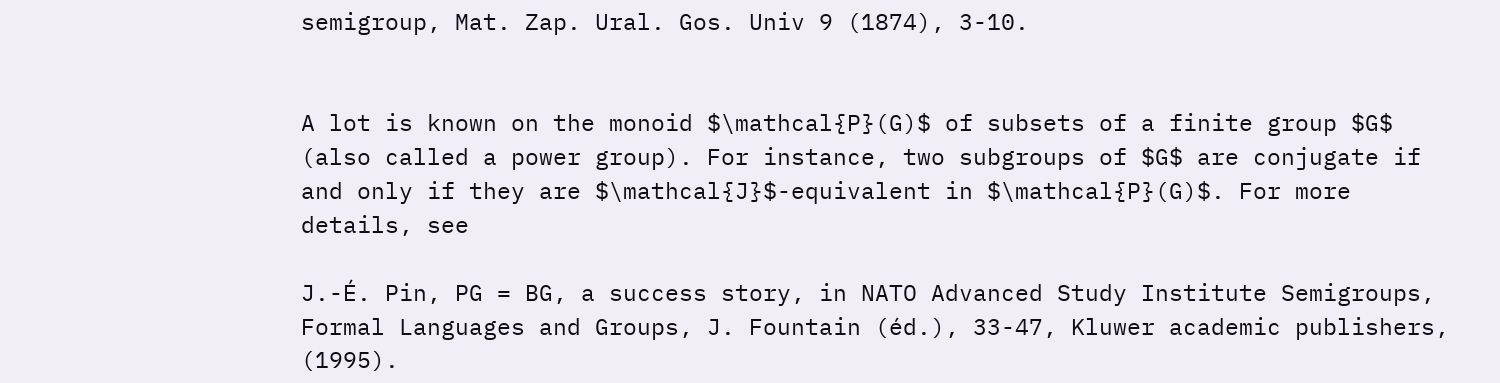semigroup, Mat. Zap. Ural. Gos. Univ 9 (1874), 3-10.


A lot is known on the monoid $\mathcal{P}(G)$ of subsets of a finite group $G$ (also called a power group). For instance, two subgroups of $G$ are conjugate if and only if they are $\mathcal{J}$-equivalent in $\mathcal{P}(G)$. For more details, see

J.-É. Pin, PG = BG, a success story, in NATO Advanced Study Institute Semigroups, Formal Languages and Groups, J. Fountain (éd.), 33-47, Kluwer academic publishers, (1995).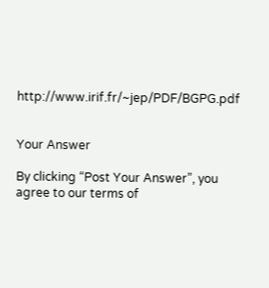http://www.irif.fr/~jep/PDF/BGPG.pdf


Your Answer

By clicking “Post Your Answer”, you agree to our terms of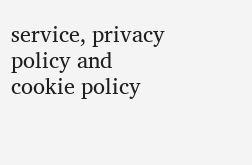service, privacy policy and cookie policy